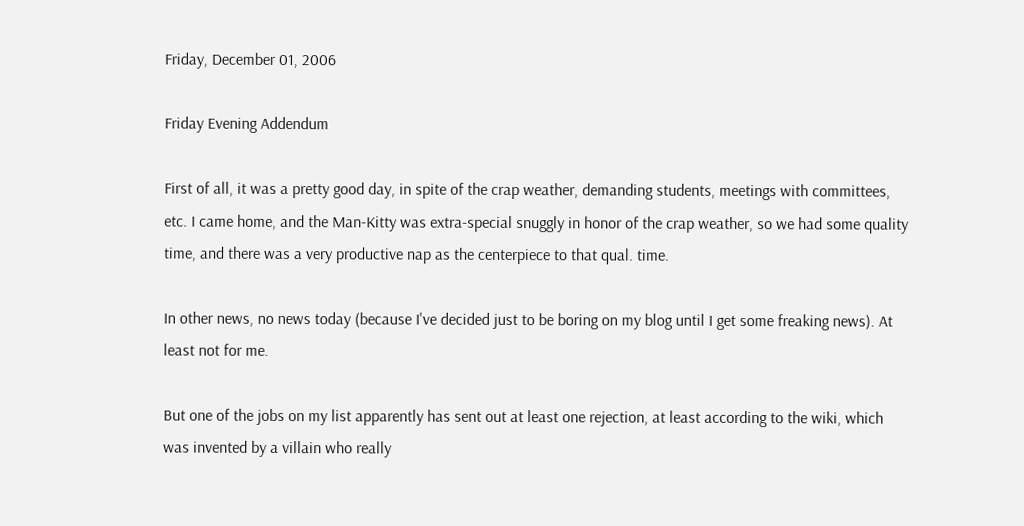Friday, December 01, 2006

Friday Evening Addendum

First of all, it was a pretty good day, in spite of the crap weather, demanding students, meetings with committees, etc. I came home, and the Man-Kitty was extra-special snuggly in honor of the crap weather, so we had some quality time, and there was a very productive nap as the centerpiece to that qual. time.

In other news, no news today (because I've decided just to be boring on my blog until I get some freaking news). At least not for me.

But one of the jobs on my list apparently has sent out at least one rejection, at least according to the wiki, which was invented by a villain who really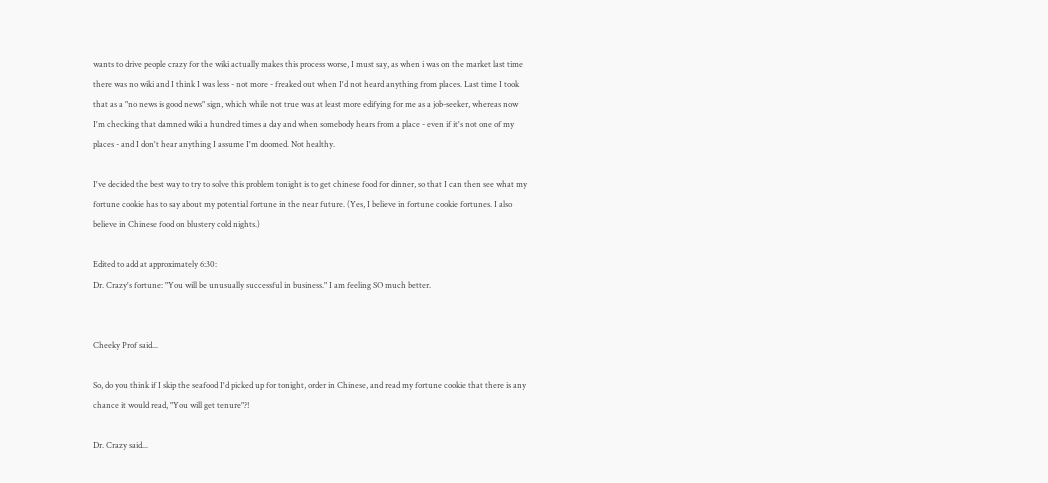wants to drive people crazy for the wiki actually makes this process worse, I must say, as when i was on the market last time there was no wiki and I think I was less - not more - freaked out when I'd not heard anything from places. Last time I took that as a "no news is good news" sign, which while not true was at least more edifying for me as a job-seeker, whereas now I'm checking that damned wiki a hundred times a day and when somebody hears from a place - even if it's not one of my places - and I don't hear anything I assume I'm doomed. Not healthy.

I've decided the best way to try to solve this problem tonight is to get chinese food for dinner, so that I can then see what my fortune cookie has to say about my potential fortune in the near future. (Yes, I believe in fortune cookie fortunes. I also believe in Chinese food on blustery cold nights.)

Edited to add at approximately 6:30:
Dr. Crazy's fortune: "You will be unusually successful in business." I am feeling SO much better.


Cheeky Prof said...

So, do you think if I skip the seafood I'd picked up for tonight, order in Chinese, and read my fortune cookie that there is any chance it would read, "You will get tenure"?!

Dr. Crazy said...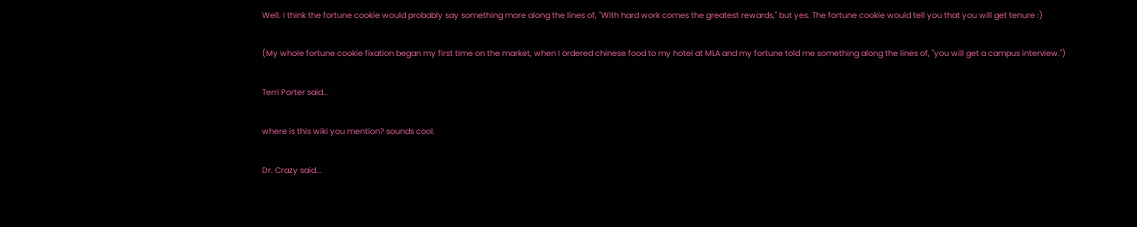Well. I think the fortune cookie would probably say something more along the lines of, "With hard work comes the greatest rewards," but yes. The fortune cookie would tell you that you will get tenure :)

(My whole fortune cookie fixation began my first time on the market, when I ordered chinese food to my hotel at MLA and my fortune told me something along the lines of, "you will get a campus interview.")

Terri Porter said...

where is this wiki you mention? sounds cool.

Dr. Crazy said...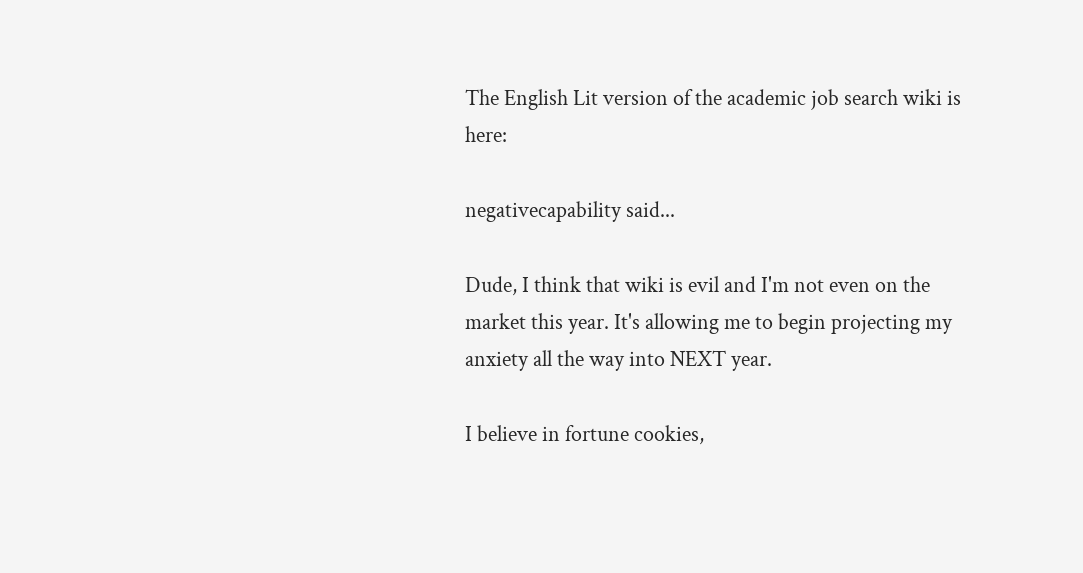The English Lit version of the academic job search wiki is here:

negativecapability said...

Dude, I think that wiki is evil and I'm not even on the market this year. It's allowing me to begin projecting my anxiety all the way into NEXT year.

I believe in fortune cookies,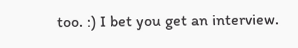too. :) I bet you get an interview.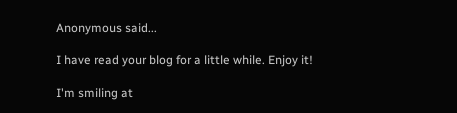Anonymous said...

I have read your blog for a little while. Enjoy it!

I'm smiling at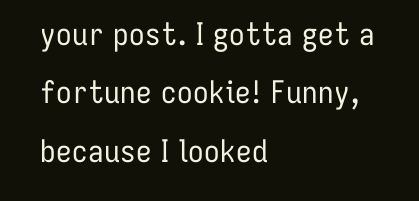your post. I gotta get a fortune cookie! Funny, because I looked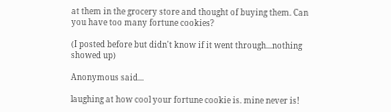at them in the grocery store and thought of buying them. Can you have too many fortune cookies?

(I posted before but didn't know if it went through...nothing showed up)

Anonymous said...

laughing at how cool your fortune cookie is. mine never is!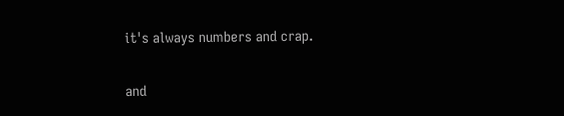it's always numbers and crap.

and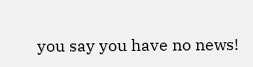you say you have no news!